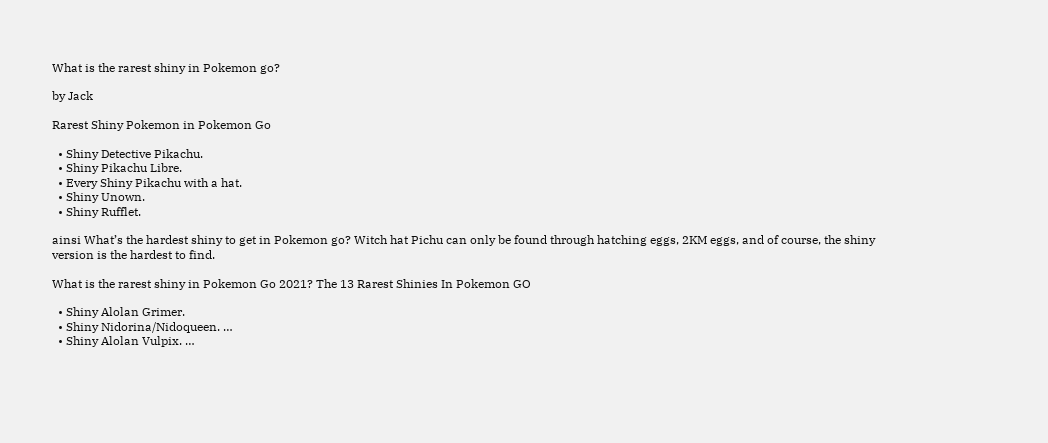What is the rarest shiny in Pokemon go?

by Jack

Rarest Shiny Pokemon in Pokemon Go

  • Shiny Detective Pikachu.
  • Shiny Pikachu Libre.
  • Every Shiny Pikachu with a hat.
  • Shiny Unown.
  • Shiny Rufflet.

ainsi What’s the hardest shiny to get in Pokemon go? Witch hat Pichu can only be found through hatching eggs, 2KM eggs, and of course, the shiny version is the hardest to find.

What is the rarest shiny in Pokemon Go 2021? The 13 Rarest Shinies In Pokemon GO

  • Shiny Alolan Grimer.
  • Shiny Nidorina/Nidoqueen. …
  • Shiny Alolan Vulpix. …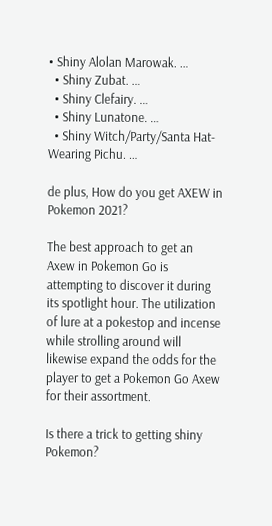• Shiny Alolan Marowak. …
  • Shiny Zubat. …
  • Shiny Clefairy. …
  • Shiny Lunatone. …
  • Shiny Witch/Party/Santa Hat-Wearing Pichu. …

de plus, How do you get AXEW in Pokemon 2021?

The best approach to get an Axew in Pokemon Go is attempting to discover it during its spotlight hour. The utilization of lure at a pokestop and incense while strolling around will likewise expand the odds for the player to get a Pokemon Go Axew for their assortment.

Is there a trick to getting shiny Pokemon?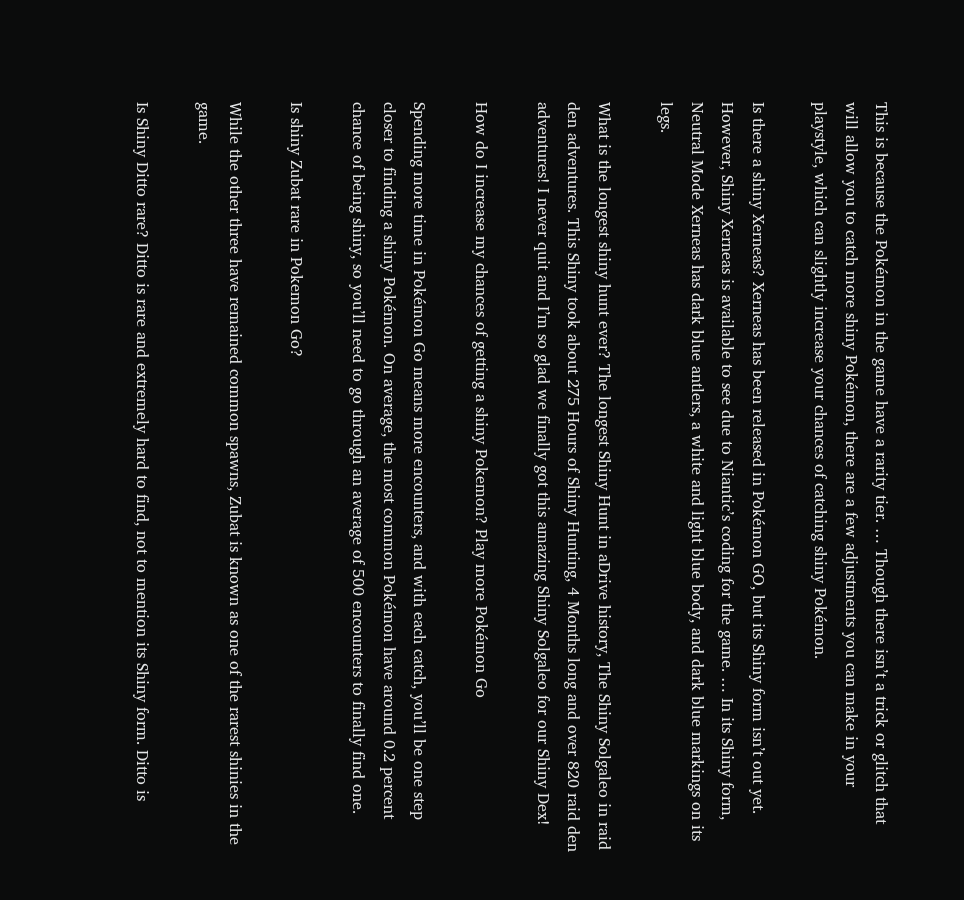This is because the Pokémon in the game have a rarity tier. … Though there isn’t a trick or glitch that will allow you to catch more shiny Pokémon, there are a few adjustments you can make in your playstyle, which can slightly increase your chances of catching shiny Pokémon.

Is there a shiny Xerneas? Xerneas has been released in Pokémon GO, but its Shiny form isn’t out yet. However, Shiny Xerneas is available to see due to Niantic’s coding for the game. … In its Shiny form, Neutral Mode Xerneas has dark blue antlers, a white and light blue body, and dark blue markings on its legs.

What is the longest shiny hunt ever? The longest Shiny Hunt in aDrive history, The Shiny Solgaleo in raid den adventures. This Shiny took about 275 Hours of Shiny Hunting, 4 Months long and over 820 raid den adventures! I never quit and I’m so glad we finally got this amazing Shiny Solgaleo for our Shiny Dex!

How do I increase my chances of getting a shiny Pokemon? Play more Pokémon Go

Spending more time in Pokémon Go means more encounters, and with each catch, you’ll be one step closer to finding a shiny Pokémon. On average, the most common Pokémon have around 0.2 percent chance of being shiny, so you’ll need to go through an average of 500 encounters to finally find one.

Is shiny Zubat rare in Pokemon Go?

While the other three have remained common spawns, Zubat is known as one of the rarest shinies in the game.

Is Shiny Ditto rare? Ditto is rare and extremely hard to find, not to mention its Shiny form. Ditto is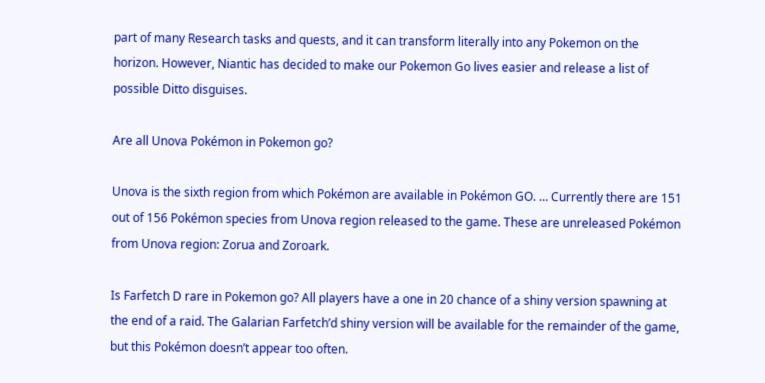part of many Research tasks and quests, and it can transform literally into any Pokemon on the horizon. However, Niantic has decided to make our Pokemon Go lives easier and release a list of possible Ditto disguises.

Are all Unova Pokémon in Pokemon go?

Unova is the sixth region from which Pokémon are available in Pokémon GO. … Currently there are 151 out of 156 Pokémon species from Unova region released to the game. These are unreleased Pokémon from Unova region: Zorua and Zoroark.

Is Farfetch D rare in Pokemon go? All players have a one in 20 chance of a shiny version spawning at the end of a raid. The Galarian Farfetch’d shiny version will be available for the remainder of the game, but this Pokémon doesn’t appear too often.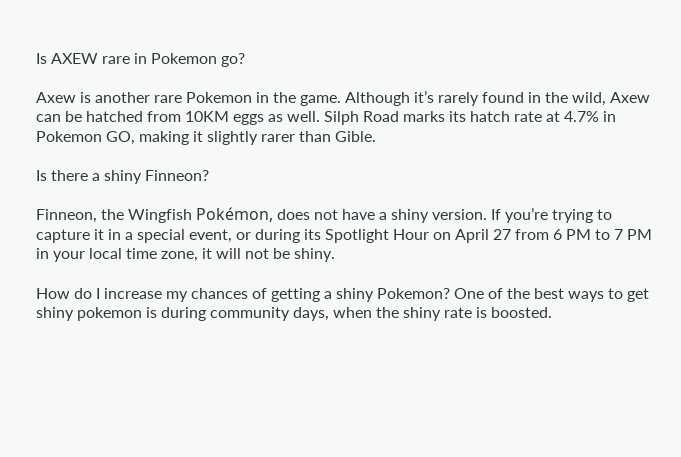Is AXEW rare in Pokemon go?

Axew is another rare Pokemon in the game. Although it’s rarely found in the wild, Axew can be hatched from 10KM eggs as well. Silph Road marks its hatch rate at 4.7% in Pokemon GO, making it slightly rarer than Gible.

Is there a shiny Finneon?

Finneon, the Wingfish Pokémon, does not have a shiny version. If you’re trying to capture it in a special event, or during its Spotlight Hour on April 27 from 6 PM to 7 PM in your local time zone, it will not be shiny.

How do I increase my chances of getting a shiny Pokemon? One of the best ways to get shiny pokemon is during community days, when the shiny rate is boosted.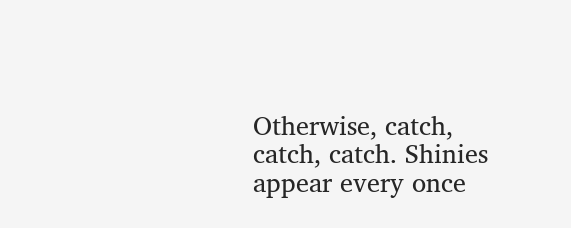Otherwise, catch, catch, catch. Shinies appear every once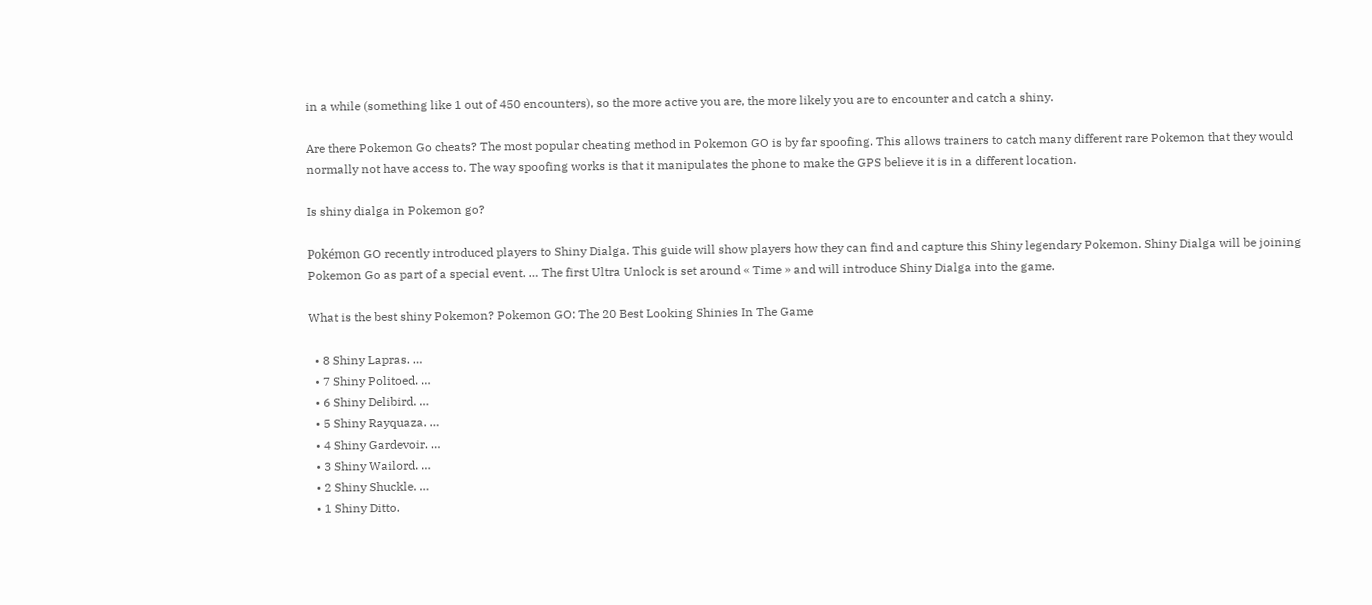in a while (something like 1 out of 450 encounters), so the more active you are, the more likely you are to encounter and catch a shiny.

Are there Pokemon Go cheats? The most popular cheating method in Pokemon GO is by far spoofing. This allows trainers to catch many different rare Pokemon that they would normally not have access to. The way spoofing works is that it manipulates the phone to make the GPS believe it is in a different location.

Is shiny dialga in Pokemon go?

Pokémon GO recently introduced players to Shiny Dialga. This guide will show players how they can find and capture this Shiny legendary Pokemon. Shiny Dialga will be joining Pokemon Go as part of a special event. … The first Ultra Unlock is set around « Time » and will introduce Shiny Dialga into the game.

What is the best shiny Pokemon? Pokemon GO: The 20 Best Looking Shinies In The Game

  • 8 Shiny Lapras. …
  • 7 Shiny Politoed. …
  • 6 Shiny Delibird. …
  • 5 Shiny Rayquaza. …
  • 4 Shiny Gardevoir. …
  • 3 Shiny Wailord. …
  • 2 Shiny Shuckle. …
  • 1 Shiny Ditto.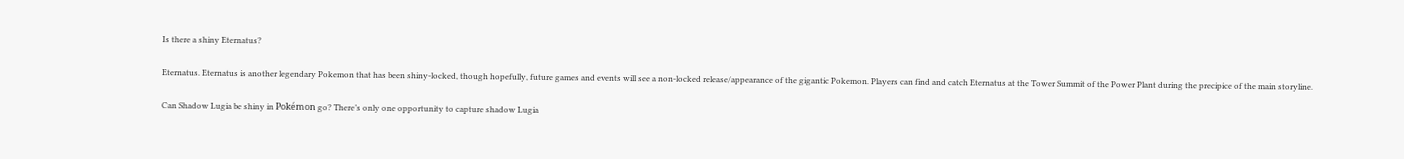Is there a shiny Eternatus?

Eternatus. Eternatus is another legendary Pokemon that has been shiny-locked, though hopefully, future games and events will see a non-locked release/appearance of the gigantic Pokemon. Players can find and catch Eternatus at the Tower Summit of the Power Plant during the precipice of the main storyline.

Can Shadow Lugia be shiny in Pokémon go? There’s only one opportunity to capture shadow Lugia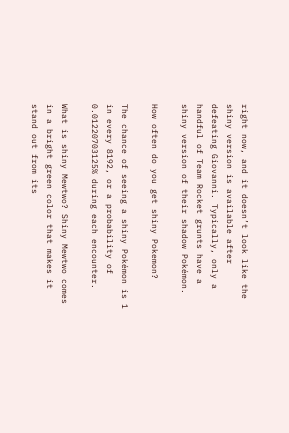right now, and it doesn’t look like the shiny version is available after defeating Giovanni. Typically, only a handful of Team Rocket grunts have a shiny version of their shadow Pokémon.

How often do you get shiny Pokemon?

The chance of seeing a shiny Pokémon is 1 in every 8192, or a probability of 0.01220703125% during each encounter.

What is shiny Mewtwo? Shiny Mewtwo comes in a bright green color that makes it stand out from its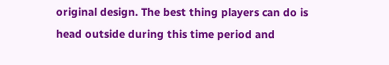original design. The best thing players can do is head outside during this time period and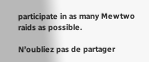participate in as many Mewtwo raids as possible.

N’oubliez pas de partager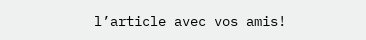l’article avec vos amis!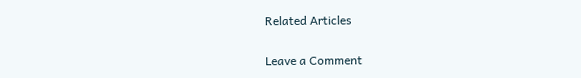Related Articles

Leave a Comment